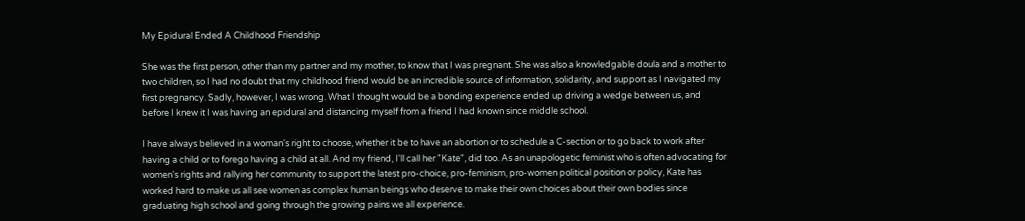My Epidural Ended A Childhood Friendship

She was the first person, other than my partner and my mother, to know that I was pregnant. She was also a knowledgable doula and a mother to two children, so I had no doubt that my childhood friend would be an incredible source of information, solidarity, and support as I navigated my first pregnancy. Sadly, however, I was wrong. What I thought would be a bonding experience ended up driving a wedge between us, and before I knew it I was having an epidural and distancing myself from a friend I had known since middle school.

I have always believed in a woman's right to choose, whether it be to have an abortion or to schedule a C-section or to go back to work after having a child or to forego having a child at all. And my friend, I'll call her "Kate", did too. As an unapologetic feminist who is often advocating for women's rights and rallying her community to support the latest pro-choice, pro-feminism, pro-women political position or policy, Kate has worked hard to make us all see women as complex human beings who deserve to make their own choices about their own bodies since graduating high school and going through the growing pains we all experience.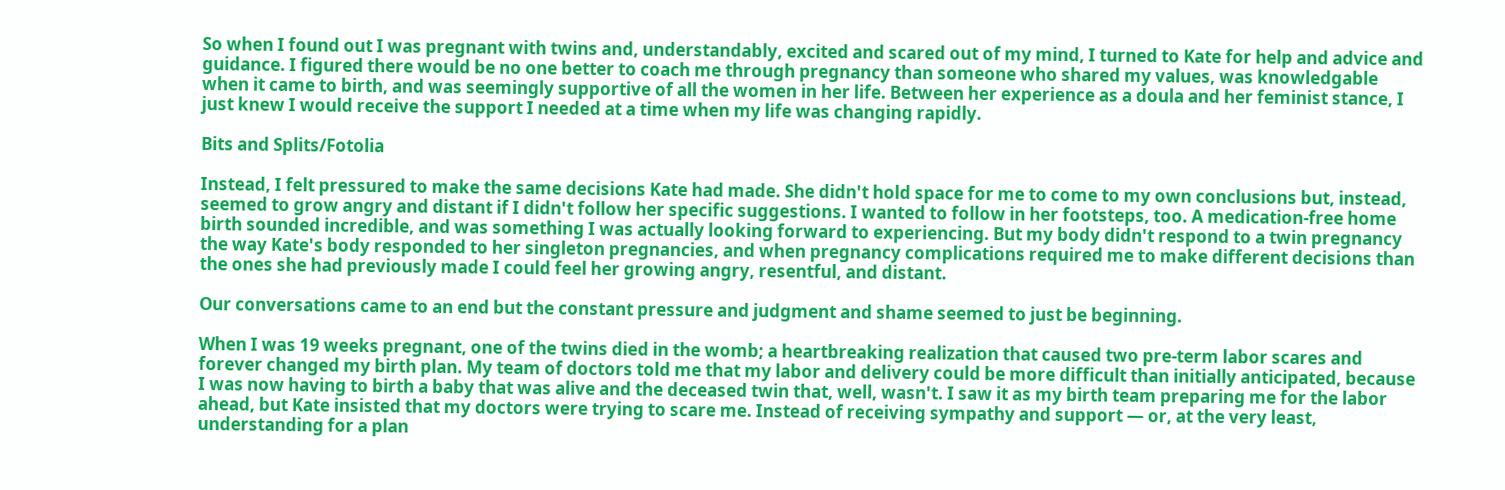So when I found out I was pregnant with twins and, understandably, excited and scared out of my mind, I turned to Kate for help and advice and guidance. I figured there would be no one better to coach me through pregnancy than someone who shared my values, was knowledgable when it came to birth, and was seemingly supportive of all the women in her life. Between her experience as a doula and her feminist stance, I just knew I would receive the support I needed at a time when my life was changing rapidly.

Bits and Splits/Fotolia

Instead, I felt pressured to make the same decisions Kate had made. She didn't hold space for me to come to my own conclusions but, instead, seemed to grow angry and distant if I didn't follow her specific suggestions. I wanted to follow in her footsteps, too. A medication-free home birth sounded incredible, and was something I was actually looking forward to experiencing. But my body didn't respond to a twin pregnancy the way Kate's body responded to her singleton pregnancies, and when pregnancy complications required me to make different decisions than the ones she had previously made I could feel her growing angry, resentful, and distant.

Our conversations came to an end but the constant pressure and judgment and shame seemed to just be beginning.

When I was 19 weeks pregnant, one of the twins died in the womb; a heartbreaking realization that caused two pre-term labor scares and forever changed my birth plan. My team of doctors told me that my labor and delivery could be more difficult than initially anticipated, because I was now having to birth a baby that was alive and the deceased twin that, well, wasn't. I saw it as my birth team preparing me for the labor ahead, but Kate insisted that my doctors were trying to scare me. Instead of receiving sympathy and support — or, at the very least, understanding for a plan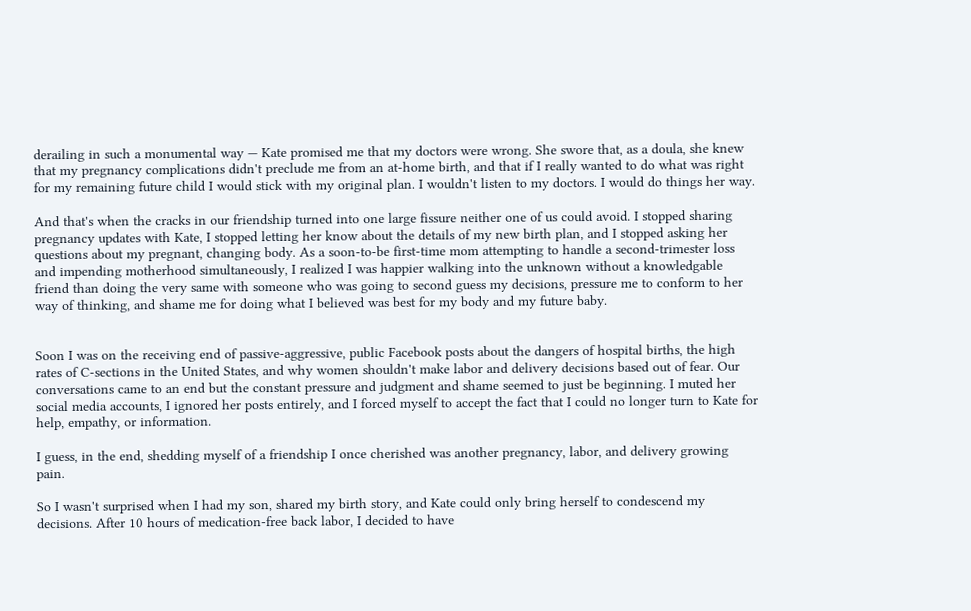derailing in such a monumental way — Kate promised me that my doctors were wrong. She swore that, as a doula, she knew that my pregnancy complications didn't preclude me from an at-home birth, and that if I really wanted to do what was right for my remaining future child I would stick with my original plan. I wouldn't listen to my doctors. I would do things her way.

And that's when the cracks in our friendship turned into one large fissure neither one of us could avoid. I stopped sharing pregnancy updates with Kate, I stopped letting her know about the details of my new birth plan, and I stopped asking her questions about my pregnant, changing body. As a soon-to-be first-time mom attempting to handle a second-trimester loss and impending motherhood simultaneously, I realized I was happier walking into the unknown without a knowledgable friend than doing the very same with someone who was going to second guess my decisions, pressure me to conform to her way of thinking, and shame me for doing what I believed was best for my body and my future baby.


Soon I was on the receiving end of passive-aggressive, public Facebook posts about the dangers of hospital births, the high rates of C-sections in the United States, and why women shouldn't make labor and delivery decisions based out of fear. Our conversations came to an end but the constant pressure and judgment and shame seemed to just be beginning. I muted her social media accounts, I ignored her posts entirely, and I forced myself to accept the fact that I could no longer turn to Kate for help, empathy, or information.

I guess, in the end, shedding myself of a friendship I once cherished was another pregnancy, labor, and delivery growing pain.

So I wasn't surprised when I had my son, shared my birth story, and Kate could only bring herself to condescend my decisions. After 10 hours of medication-free back labor, I decided to have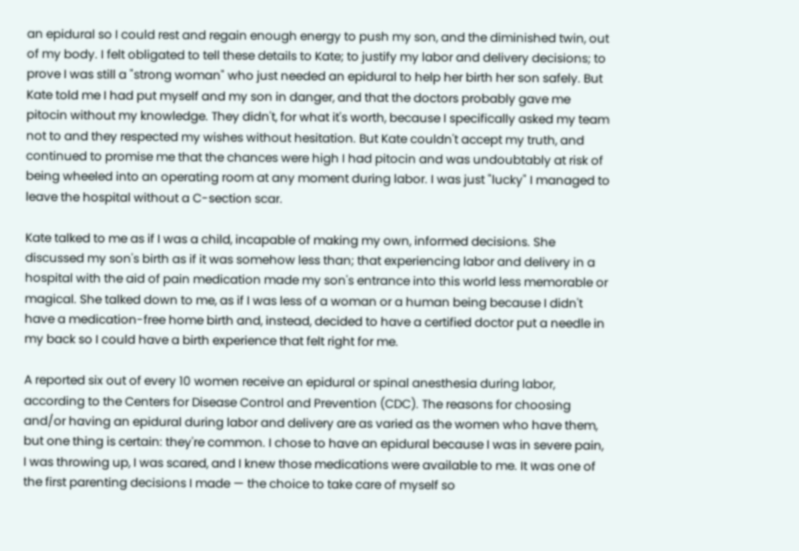an epidural so I could rest and regain enough energy to push my son, and the diminished twin, out of my body. I felt obligated to tell these details to Kate; to justify my labor and delivery decisions; to prove I was still a "strong woman" who just needed an epidural to help her birth her son safely. But Kate told me I had put myself and my son in danger, and that the doctors probably gave me pitocin without my knowledge. They didn't, for what it's worth, because I specifically asked my team not to and they respected my wishes without hesitation. But Kate couldn't accept my truth, and continued to promise me that the chances were high I had pitocin and was undoubtably at risk of being wheeled into an operating room at any moment during labor. I was just "lucky" I managed to leave the hospital without a C-section scar.

Kate talked to me as if I was a child, incapable of making my own, informed decisions. She discussed my son's birth as if it was somehow less than; that experiencing labor and delivery in a hospital with the aid of pain medication made my son's entrance into this world less memorable or magical. She talked down to me, as if I was less of a woman or a human being because I didn't have a medication-free home birth and, instead, decided to have a certified doctor put a needle in my back so I could have a birth experience that felt right for me.

A reported six out of every 10 women receive an epidural or spinal anesthesia during labor, according to the Centers for Disease Control and Prevention (CDC). The reasons for choosing and/or having an epidural during labor and delivery are as varied as the women who have them, but one thing is certain: they're common. I chose to have an epidural because I was in severe pain, I was throwing up, I was scared, and I knew those medications were available to me. It was one of the first parenting decisions I made — the choice to take care of myself so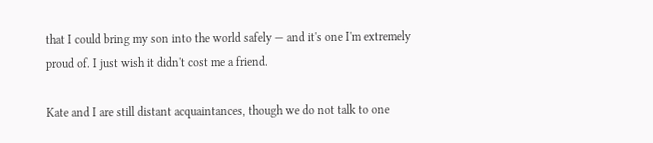that I could bring my son into the world safely — and it's one I'm extremely proud of. I just wish it didn't cost me a friend.

Kate and I are still distant acquaintances, though we do not talk to one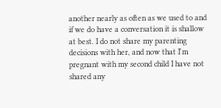another nearly as often as we used to and if we do have a conversation it is shallow at best. I do not share my parenting decisions with her, and now that I'm pregnant with my second child I have not shared any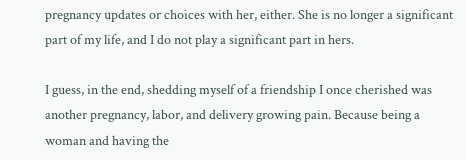pregnancy updates or choices with her, either. She is no longer a significant part of my life, and I do not play a significant part in hers.

I guess, in the end, shedding myself of a friendship I once cherished was another pregnancy, labor, and delivery growing pain. Because being a woman and having the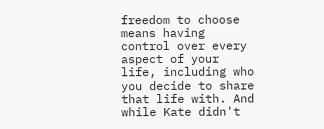freedom to choose means having control over every aspect of your life, including who you decide to share that life with. And while Kate didn't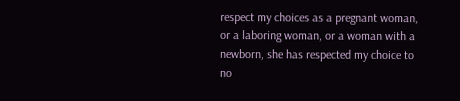respect my choices as a pregnant woman, or a laboring woman, or a woman with a newborn, she has respected my choice to no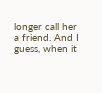longer call her a friend. And I guess, when it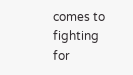comes to fighting for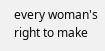every woman's right to make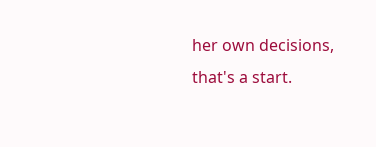her own decisions, that's a start.